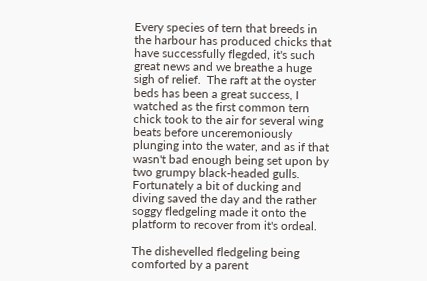Every species of tern that breeds in the harbour has produced chicks that have successfully flegded, it's such great news and we breathe a huge sigh of relief.  The raft at the oyster beds has been a great success, I watched as the first common tern chick took to the air for several wing beats before unceremoniously plunging into the water, and as if that wasn't bad enough being set upon by two grumpy black-headed gulls.  Fortunately a bit of ducking and diving saved the day and the rather soggy fledgeling made it onto the platform to recover from it's ordeal.

The dishevelled fledgeling being comforted by a parent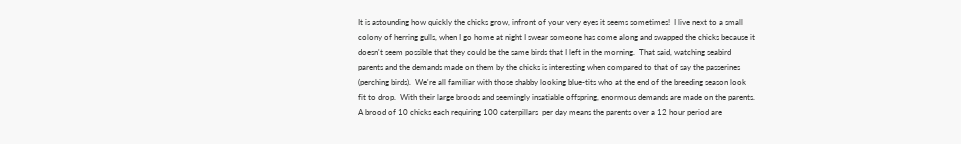It is astounding how quickly the chicks grow, infront of your very eyes it seems sometimes!  I live next to a small colony of herring gulls, when I go home at night I swear someone has come along and swapped the chicks because it doesn't seem possible that they could be the same birds that I left in the morning.  That said, watching seabird parents and the demands made on them by the chicks is interesting when compared to that of say the passerines (perching birds).  We're all familiar with those shabby looking blue-tits who at the end of the breeding season look fit to drop.  With their large broods and seemingly insatiable offspring, enormous demands are made on the parents.  A brood of 10 chicks each requiring 100 caterpillars  per day means the parents over a 12 hour period are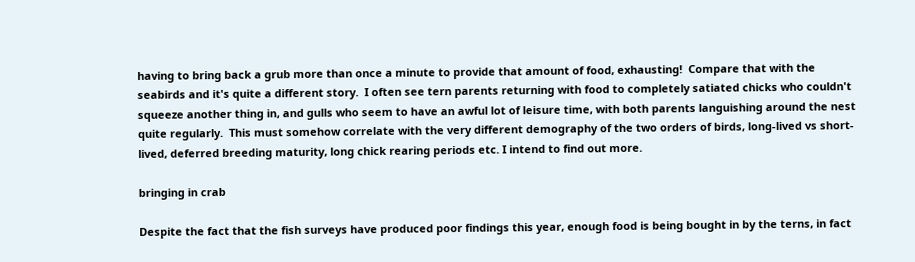having to bring back a grub more than once a minute to provide that amount of food, exhausting!  Compare that with the seabirds and it's quite a different story.  I often see tern parents returning with food to completely satiated chicks who couldn't squeeze another thing in, and gulls who seem to have an awful lot of leisure time, with both parents languishing around the nest quite regularly.  This must somehow correlate with the very different demography of the two orders of birds, long-lived vs short-lived, deferred breeding maturity, long chick rearing periods etc. I intend to find out more.

bringing in crab

Despite the fact that the fish surveys have produced poor findings this year, enough food is being bought in by the terns, in fact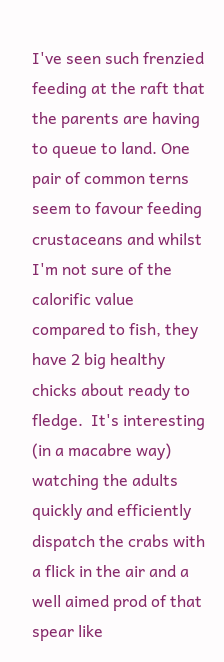I've seen such frenzied feeding at the raft that the parents are having to queue to land. One pair of common terns seem to favour feeding crustaceans and whilst I'm not sure of the calorific value compared to fish, they have 2 big healthy chicks about ready to fledge.  It's interesting (in a macabre way) watching the adults quickly and efficiently dispatch the crabs with a flick in the air and a well aimed prod of that spear like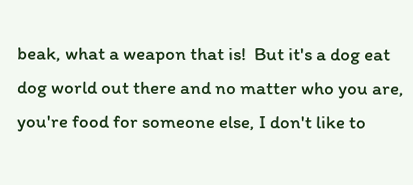beak, what a weapon that is!  But it's a dog eat dog world out there and no matter who you are, you're food for someone else, I don't like to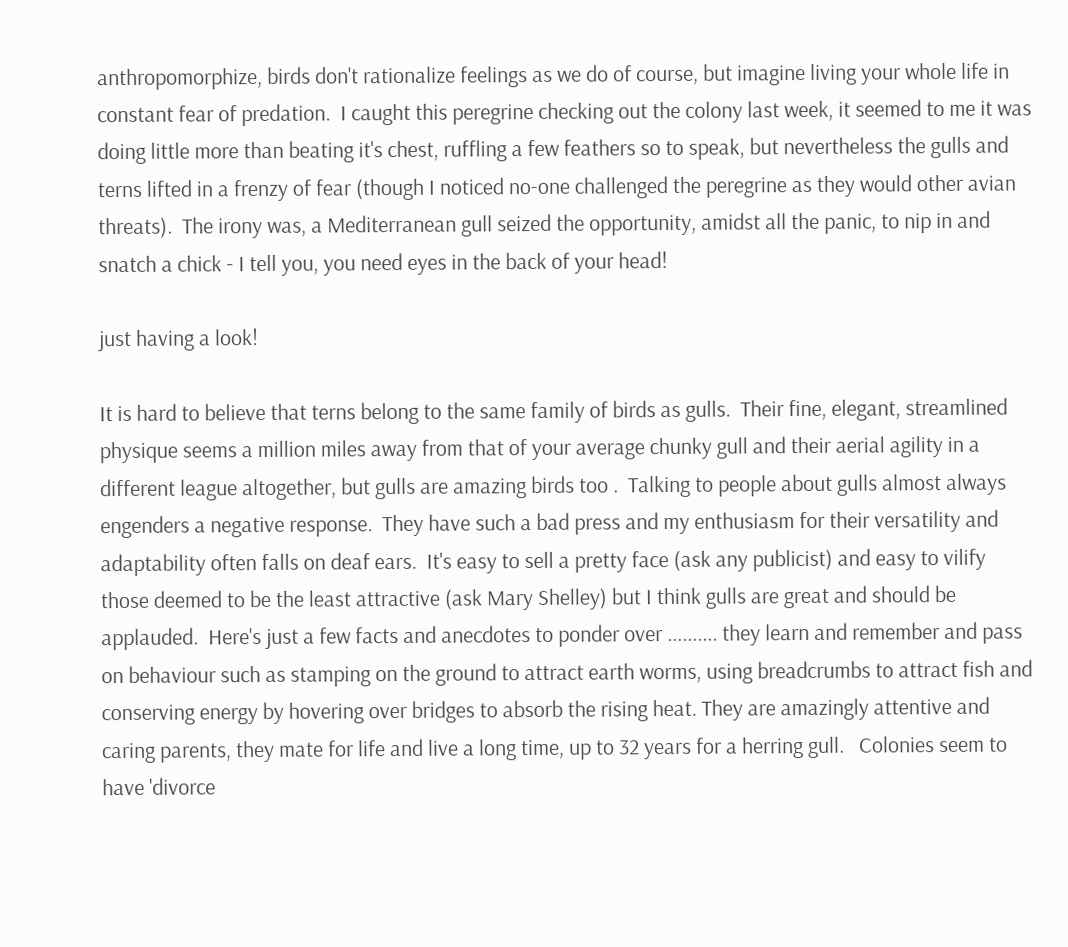anthropomorphize, birds don't rationalize feelings as we do of course, but imagine living your whole life in constant fear of predation.  I caught this peregrine checking out the colony last week, it seemed to me it was doing little more than beating it's chest, ruffling a few feathers so to speak, but nevertheless the gulls and terns lifted in a frenzy of fear (though I noticed no-one challenged the peregrine as they would other avian threats).  The irony was, a Mediterranean gull seized the opportunity, amidst all the panic, to nip in and snatch a chick - I tell you, you need eyes in the back of your head!

just having a look!

It is hard to believe that terns belong to the same family of birds as gulls.  Their fine, elegant, streamlined physique seems a million miles away from that of your average chunky gull and their aerial agility in a different league altogether, but gulls are amazing birds too .  Talking to people about gulls almost always engenders a negative response.  They have such a bad press and my enthusiasm for their versatility and adaptability often falls on deaf ears.  It's easy to sell a pretty face (ask any publicist) and easy to vilify those deemed to be the least attractive (ask Mary Shelley) but I think gulls are great and should be applauded.  Here's just a few facts and anecdotes to ponder over .......... they learn and remember and pass on behaviour such as stamping on the ground to attract earth worms, using breadcrumbs to attract fish and conserving energy by hovering over bridges to absorb the rising heat. They are amazingly attentive and caring parents, they mate for life and live a long time, up to 32 years for a herring gull.   Colonies seem to have 'divorce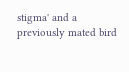stigma' and a previously mated bird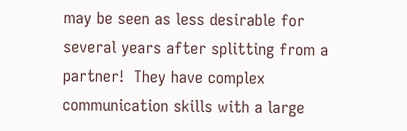may be seen as less desirable for several years after splitting from a partner!  They have complex communication skills with a large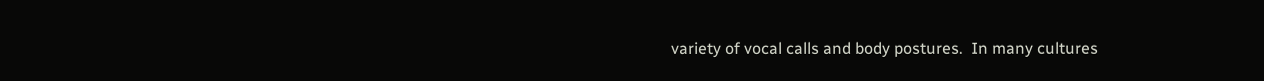variety of vocal calls and body postures.  In many cultures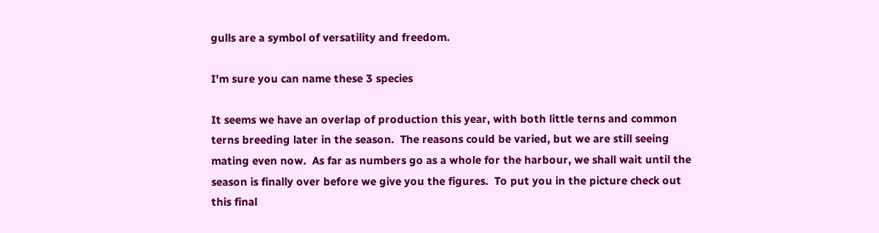gulls are a symbol of versatility and freedom.

I'm sure you can name these 3 species

It seems we have an overlap of production this year, with both little terns and common terns breeding later in the season.  The reasons could be varied, but we are still seeing mating even now.  As far as numbers go as a whole for the harbour, we shall wait until the season is finally over before we give you the figures.  To put you in the picture check out this final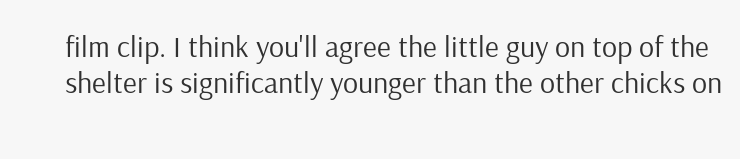film clip. I think you'll agree the little guy on top of the shelter is significantly younger than the other chicks on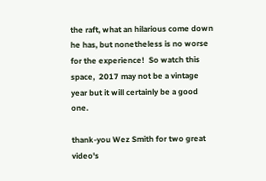the raft, what an hilarious come down he has, but nonetheless is no worse for the experience!  So watch this space,  2017 may not be a vintage year but it will certainly be a good one.

thank-you Wez Smith for two great video's